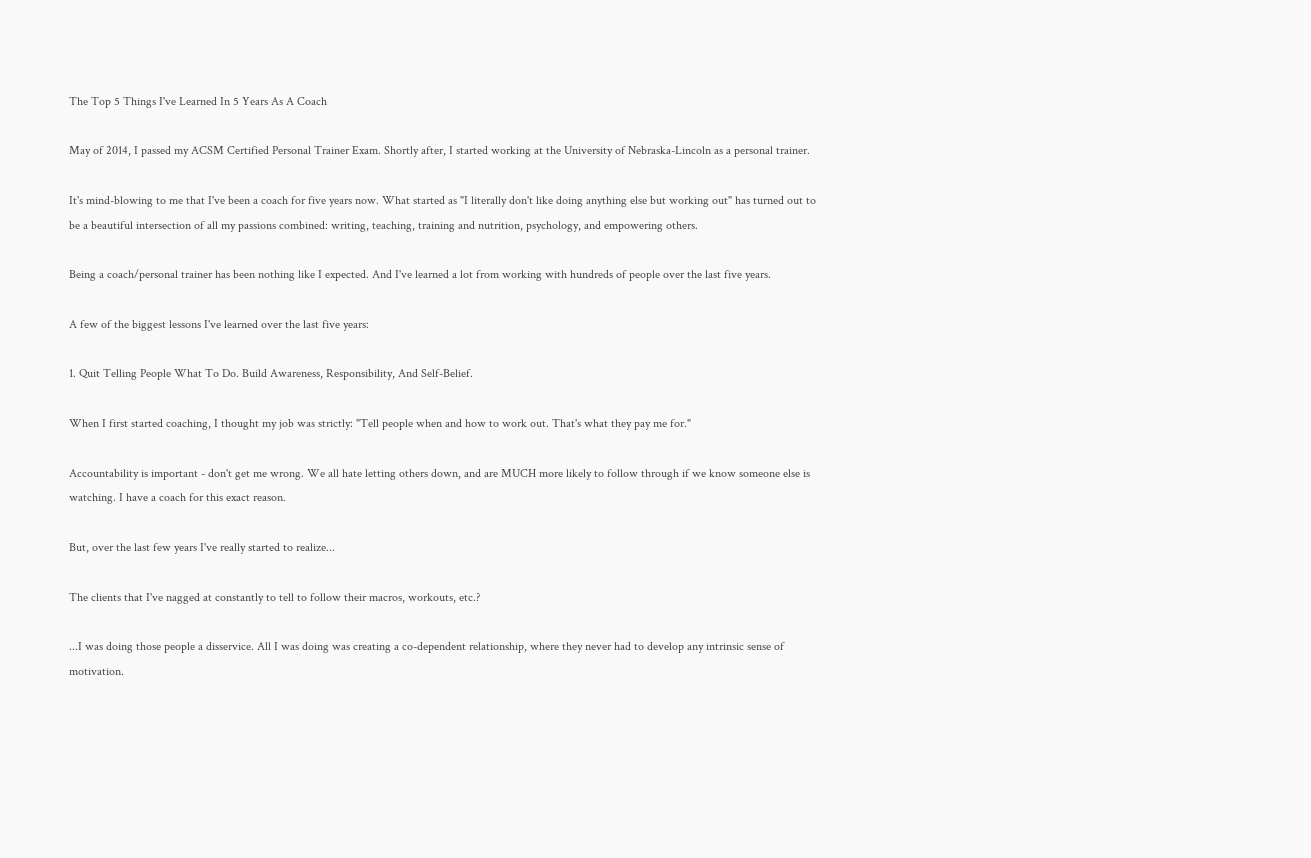The Top 5 Things I've Learned In 5 Years As A Coach

May of 2014, I passed my ACSM Certified Personal Trainer Exam. Shortly after, I started working at the University of Nebraska-Lincoln as a personal trainer.

It's mind-blowing to me that I've been a coach for five years now. What started as "I literally don't like doing anything else but working out" has turned out to be a beautiful intersection of all my passions combined: writing, teaching, training and nutrition, psychology, and empowering others.

Being a coach/personal trainer has been nothing like I expected. And I've learned a lot from working with hundreds of people over the last five years.

A few of the biggest lessons I've learned over the last five years:

1. Quit Telling People What To Do. Build Awareness, Responsibility, And Self-Belief.

When I first started coaching, I thought my job was strictly: "Tell people when and how to work out. That's what they pay me for."

Accountability is important - don't get me wrong. We all hate letting others down, and are MUCH more likely to follow through if we know someone else is watching. I have a coach for this exact reason.

But, over the last few years I've really started to realize...

The clients that I've nagged at constantly to tell to follow their macros, workouts, etc.?

...I was doing those people a disservice. All I was doing was creating a co-dependent relationship, where they never had to develop any intrinsic sense of motivation.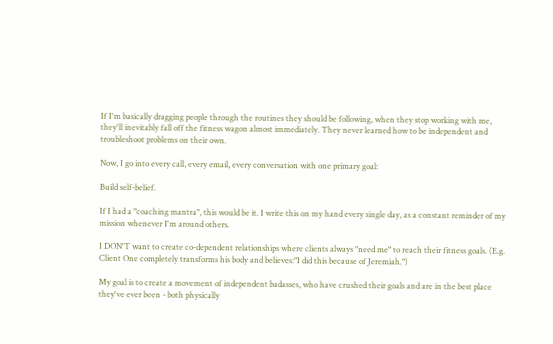If I'm basically dragging people through the routines they should be following, when they stop working with me, they'll inevitably fall off the fitness wagon almost immediately. They never learned how to be independent and troubleshoot problems on their own.

Now, I go into every call, every email, every conversation with one primary goal:

Build self-belief.

If I had a "coaching mantra", this would be it. I write this on my hand every single day, as a constant reminder of my mission whenever I'm around others.

I DON'T want to create co-dependent relationships where clients always "need me" to reach their fitness goals. (E.g. Client One completely transforms his body and believes:"I did this because of Jeremiah.")

My goal is to create a movement of independent badasses, who have crushed their goals and are in the best place they've ever been - both physically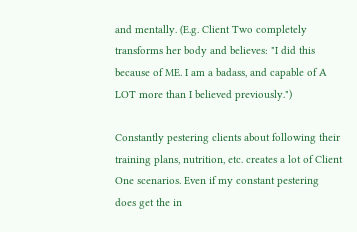and mentally. (E.g. Client Two completely transforms her body and believes: "I did this because of ME. I am a badass, and capable of A LOT more than I believed previously.")

Constantly pestering clients about following their training plans, nutrition, etc. creates a lot of Client One scenarios. Even if my constant pestering does get the in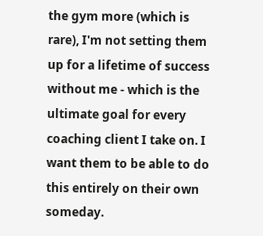the gym more (which is rare), I'm not setting them up for a lifetime of success without me - which is the ultimate goal for every coaching client I take on. I want them to be able to do this entirely on their own someday.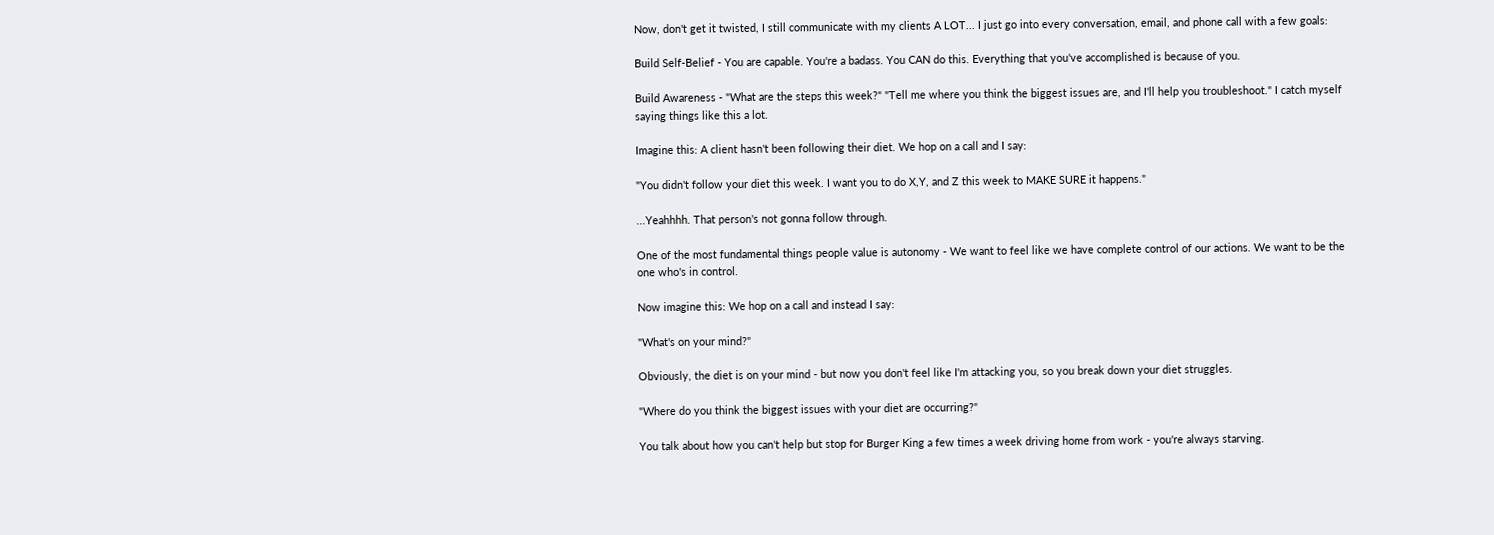Now, don't get it twisted, I still communicate with my clients A LOT... I just go into every conversation, email, and phone call with a few goals:

Build Self-Belief - You are capable. You're a badass. You CAN do this. Everything that you've accomplished is because of you.

Build Awareness - "What are the steps this week?" "Tell me where you think the biggest issues are, and I'll help you troubleshoot." I catch myself saying things like this a lot.

Imagine this: A client hasn't been following their diet. We hop on a call and I say:

"You didn't follow your diet this week. I want you to do X,Y, and Z this week to MAKE SURE it happens."

...Yeahhhh. That person's not gonna follow through.

One of the most fundamental things people value is autonomy - We want to feel like we have complete control of our actions. We want to be the one who's in control.

Now imagine this: We hop on a call and instead I say:

"What's on your mind?"

Obviously, the diet is on your mind - but now you don't feel like I'm attacking you, so you break down your diet struggles.

"Where do you think the biggest issues with your diet are occurring?"

You talk about how you can't help but stop for Burger King a few times a week driving home from work - you're always starving.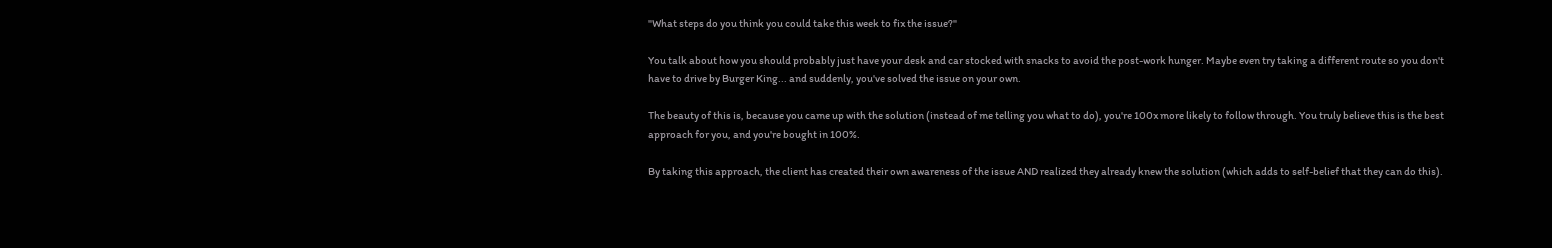"What steps do you think you could take this week to fix the issue?"

You talk about how you should probably just have your desk and car stocked with snacks to avoid the post-work hunger. Maybe even try taking a different route so you don't have to drive by Burger King... and suddenly, you've solved the issue on your own.

The beauty of this is, because you came up with the solution (instead of me telling you what to do), you're 100x more likely to follow through. You truly believe this is the best approach for you, and you're bought in 100%.

By taking this approach, the client has created their own awareness of the issue AND realized they already knew the solution (which adds to self-belief that they can do this).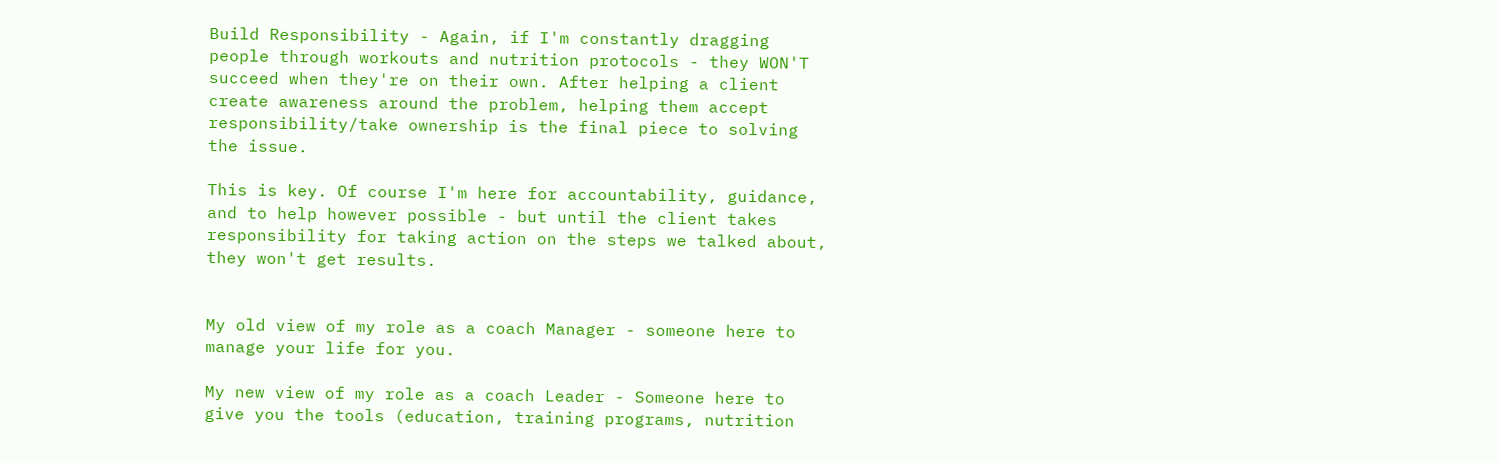Build Responsibility - Again, if I'm constantly dragging people through workouts and nutrition protocols - they WON'T succeed when they're on their own. After helping a client create awareness around the problem, helping them accept responsibility/take ownership is the final piece to solving the issue.

This is key. Of course I'm here for accountability, guidance, and to help however possible - but until the client takes responsibility for taking action on the steps we talked about, they won't get results.


My old view of my role as a coach Manager - someone here to manage your life for you.

My new view of my role as a coach Leader - Someone here to give you the tools (education, training programs, nutrition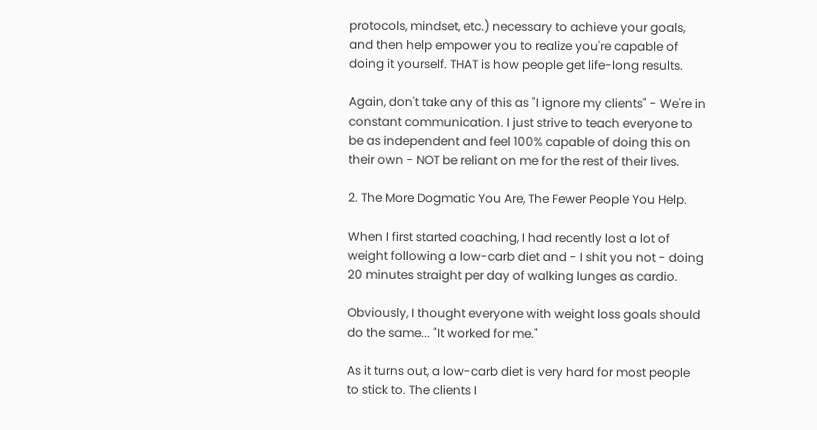protocols, mindset, etc.) necessary to achieve your goals, and then help empower you to realize you're capable of doing it yourself. THAT is how people get life-long results.

Again, don't take any of this as "I ignore my clients" - We're in constant communication. I just strive to teach everyone to be as independent and feel 100% capable of doing this on their own - NOT be reliant on me for the rest of their lives.

2. The More Dogmatic You Are, The Fewer People You Help.

When I first started coaching, I had recently lost a lot of weight following a low-carb diet and - I shit you not - doing 20 minutes straight per day of walking lunges as cardio.

Obviously, I thought everyone with weight loss goals should do the same... "It worked for me."

As it turns out, a low-carb diet is very hard for most people to stick to. The clients I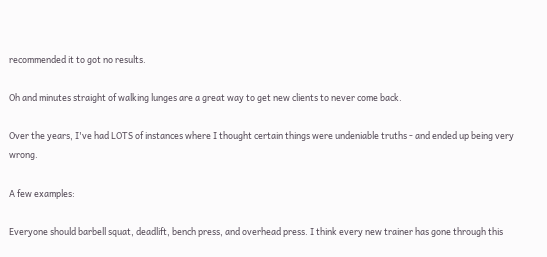recommended it to got no results.

Oh and minutes straight of walking lunges are a great way to get new clients to never come back.

Over the years, I've had LOTS of instances where I thought certain things were undeniable truths - and ended up being very wrong.

A few examples:

Everyone should barbell squat, deadlift, bench press, and overhead press. I think every new trainer has gone through this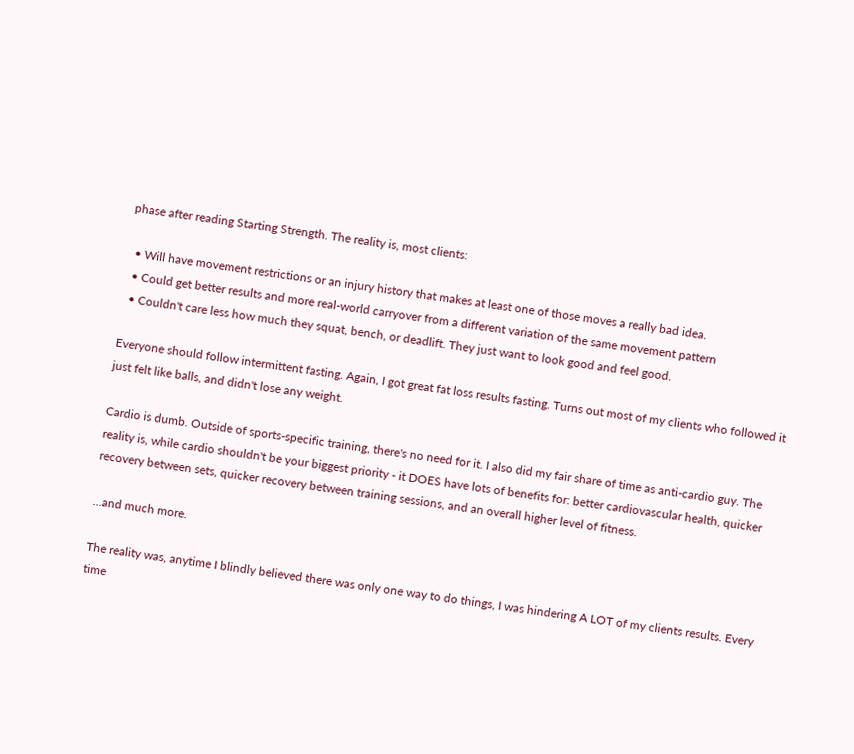phase after reading Starting Strength. The reality is, most clients:

  • Will have movement restrictions or an injury history that makes at least one of those moves a really bad idea.
  • Could get better results and more real-world carryover from a different variation of the same movement pattern
  • Couldn't care less how much they squat, bench, or deadlift. They just want to look good and feel good.

Everyone should follow intermittent fasting. Again, I got great fat loss results fasting. Turns out most of my clients who followed it just felt like balls, and didn't lose any weight.

Cardio is dumb. Outside of sports-specific training, there's no need for it. I also did my fair share of time as anti-cardio guy. The reality is, while cardio shouldn't be your biggest priority - it DOES have lots of benefits for: better cardiovascular health, quicker recovery between sets, quicker recovery between training sessions, and an overall higher level of fitness.

...and much more.

The reality was, anytime I blindly believed there was only one way to do things, I was hindering A LOT of my clients results. Every time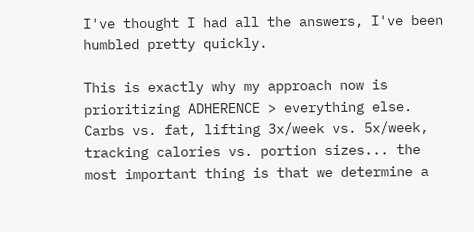I've thought I had all the answers, I've been humbled pretty quickly.

This is exactly why my approach now is prioritizing ADHERENCE > everything else. Carbs vs. fat, lifting 3x/week vs. 5x/week, tracking calories vs. portion sizes... the most important thing is that we determine a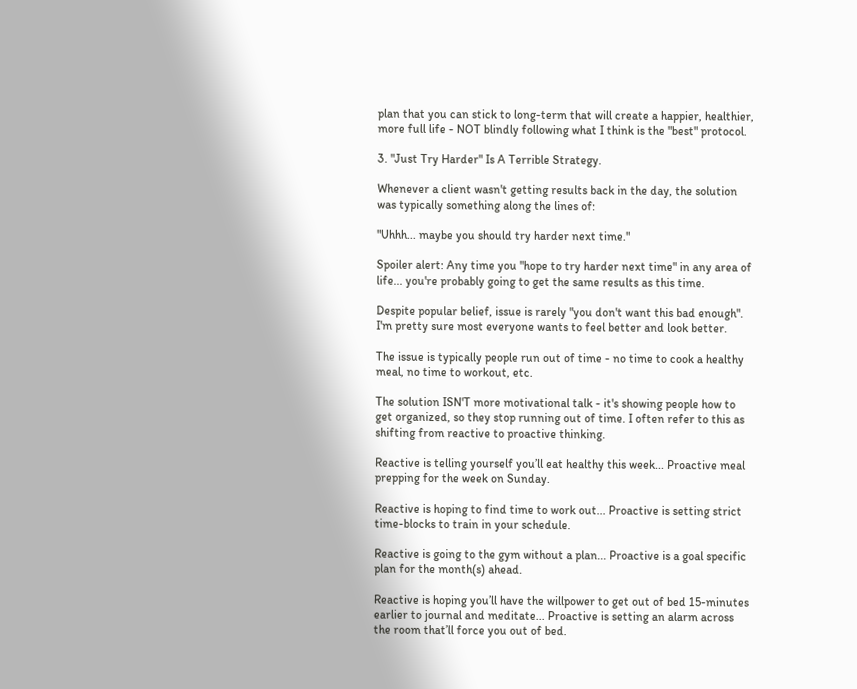plan that you can stick to long-term that will create a happier, healthier, more full life - NOT blindly following what I think is the "best" protocol.

3. "Just Try Harder" Is A Terrible Strategy.

Whenever a client wasn't getting results back in the day, the solution was typically something along the lines of:

"Uhhh... maybe you should try harder next time."

Spoiler alert: Any time you "hope to try harder next time" in any area of life... you're probably going to get the same results as this time.

Despite popular belief, issue is rarely "you don't want this bad enough". I'm pretty sure most everyone wants to feel better and look better.

The issue is typically people run out of time - no time to cook a healthy meal, no time to workout, etc.

The solution ISN'T more motivational talk - it's showing people how to get organized, so they stop running out of time. I often refer to this as shifting from reactive to proactive thinking.

Reactive is telling yourself you’ll eat healthy this week... Proactive meal prepping for the week on Sunday.

Reactive is hoping to find time to work out... Proactive is setting strict time-blocks to train in your schedule.

Reactive is going to the gym without a plan... Proactive is a goal specific plan for the month(s) ahead.

Reactive is hoping you’ll have the willpower to get out of bed 15-minutes earlier to journal and meditate... Proactive is setting an alarm across the room that’ll force you out of bed.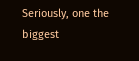Seriously, one the biggest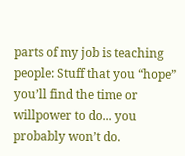parts of my job is teaching people: Stuff that you “hope” you’ll find the time or willpower to do... you probably won’t do.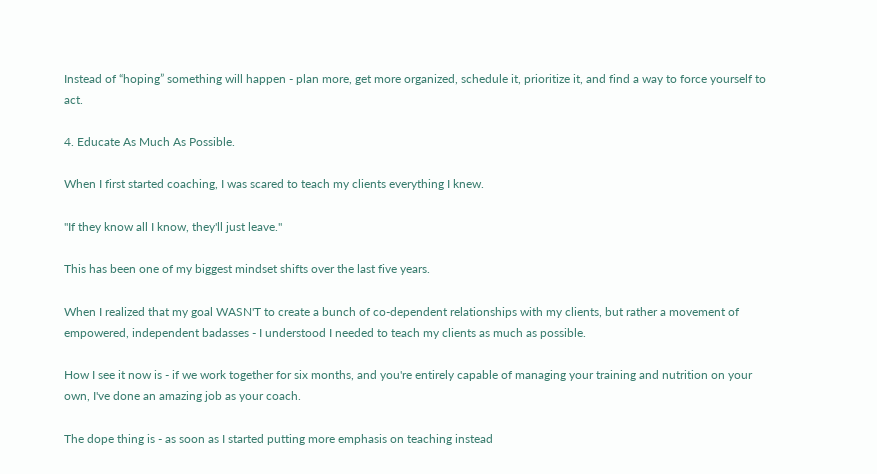Instead of “hoping” something will happen - plan more, get more organized, schedule it, prioritize it, and find a way to force yourself to act.

4. Educate As Much As Possible.

When I first started coaching, I was scared to teach my clients everything I knew.

"If they know all I know, they'll just leave."

This has been one of my biggest mindset shifts over the last five years.

When I realized that my goal WASN'T to create a bunch of co-dependent relationships with my clients, but rather a movement of empowered, independent badasses - I understood I needed to teach my clients as much as possible.

How I see it now is - if we work together for six months, and you're entirely capable of managing your training and nutrition on your own, I've done an amazing job as your coach.

The dope thing is - as soon as I started putting more emphasis on teaching instead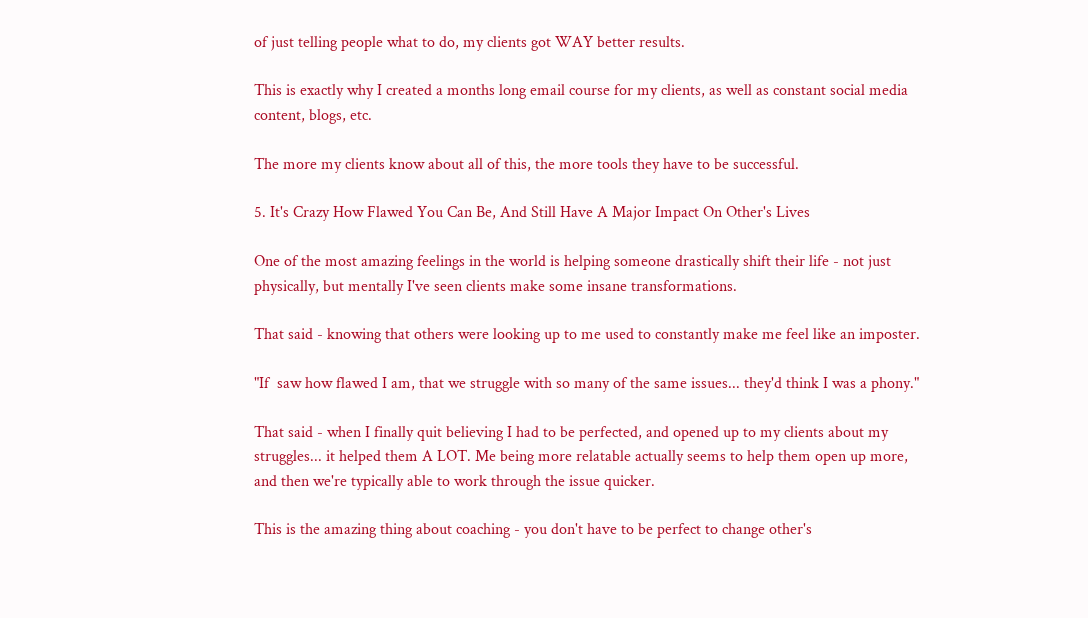of just telling people what to do, my clients got WAY better results.

This is exactly why I created a months long email course for my clients, as well as constant social media content, blogs, etc.

The more my clients know about all of this, the more tools they have to be successful.

5. It's Crazy How Flawed You Can Be, And Still Have A Major Impact On Other's Lives

One of the most amazing feelings in the world is helping someone drastically shift their life - not just physically, but mentally I've seen clients make some insane transformations.

That said - knowing that others were looking up to me used to constantly make me feel like an imposter.

"If  saw how flawed I am, that we struggle with so many of the same issues... they'd think I was a phony."

That said - when I finally quit believing I had to be perfected, and opened up to my clients about my struggles... it helped them A LOT. Me being more relatable actually seems to help them open up more, and then we're typically able to work through the issue quicker.

This is the amazing thing about coaching - you don't have to be perfect to change other's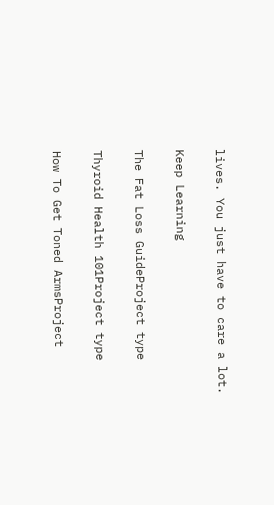lives. You just have to care a lot.

Keep Learning

The Fat Loss GuideProject type

Thyroid Health 101Project type

How To Get Toned ArmsProject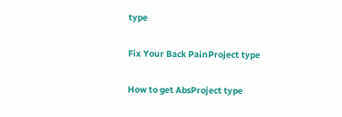type

Fix Your Back PainProject type

How to get AbsProject type